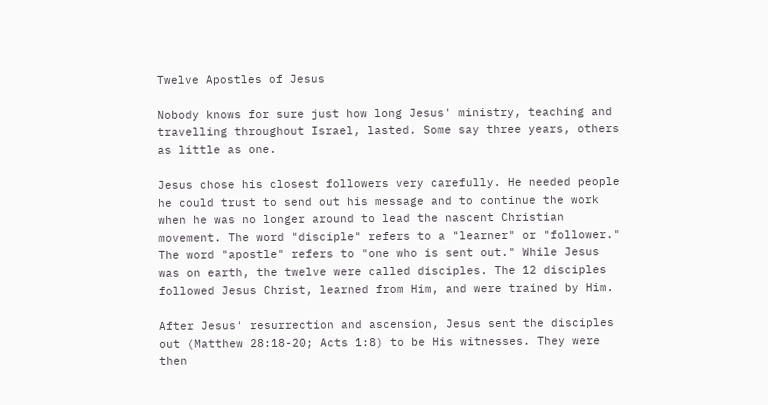Twelve Apostles of Jesus

Nobody knows for sure just how long Jesus' ministry, teaching and travelling throughout Israel, lasted. Some say three years, others as little as one.

Jesus chose his closest followers very carefully. He needed people he could trust to send out his message and to continue the work when he was no longer around to lead the nascent Christian movement. The word "disciple" refers to a "learner" or "follower." The word "apostle" refers to "one who is sent out." While Jesus was on earth, the twelve were called disciples. The 12 disciples followed Jesus Christ, learned from Him, and were trained by Him.

After Jesus' resurrection and ascension, Jesus sent the disciples out (Matthew 28:18-20; Acts 1:8) to be His witnesses. They were then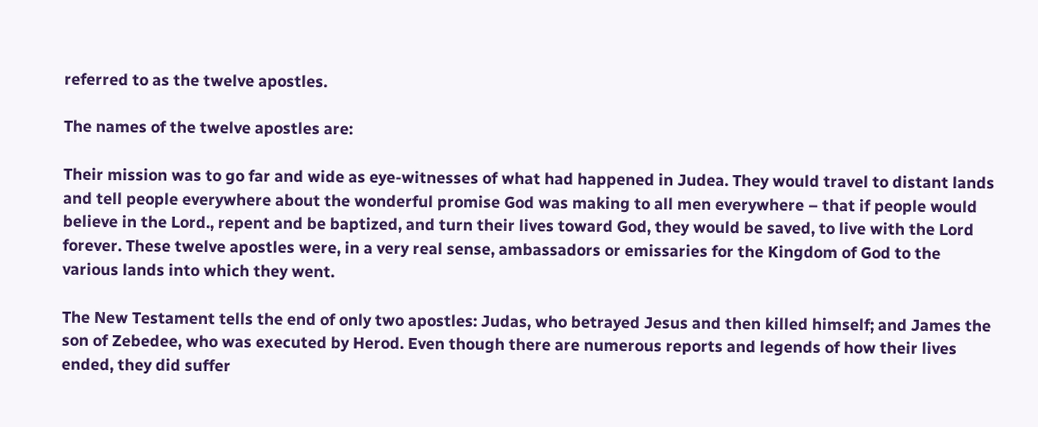referred to as the twelve apostles.

The names of the twelve apostles are:

Their mission was to go far and wide as eye-witnesses of what had happened in Judea. They would travel to distant lands and tell people everywhere about the wonderful promise God was making to all men everywhere – that if people would believe in the Lord., repent and be baptized, and turn their lives toward God, they would be saved, to live with the Lord forever. These twelve apostles were, in a very real sense, ambassadors or emissaries for the Kingdom of God to the various lands into which they went.

The New Testament tells the end of only two apostles: Judas, who betrayed Jesus and then killed himself; and James the son of Zebedee, who was executed by Herod. Even though there are numerous reports and legends of how their lives ended, they did suffer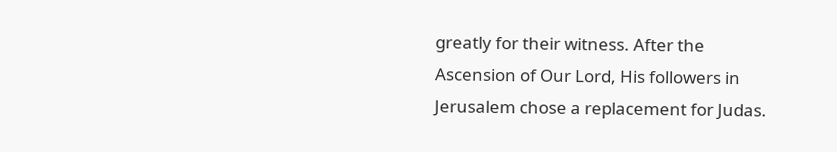greatly for their witness. After the Ascension of Our Lord, His followers in Jerusalem chose a replacement for Judas.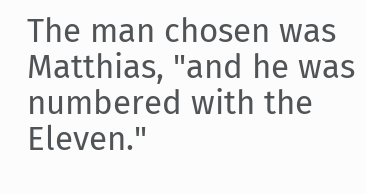The man chosen was Matthias, "and he was numbered with the Eleven."